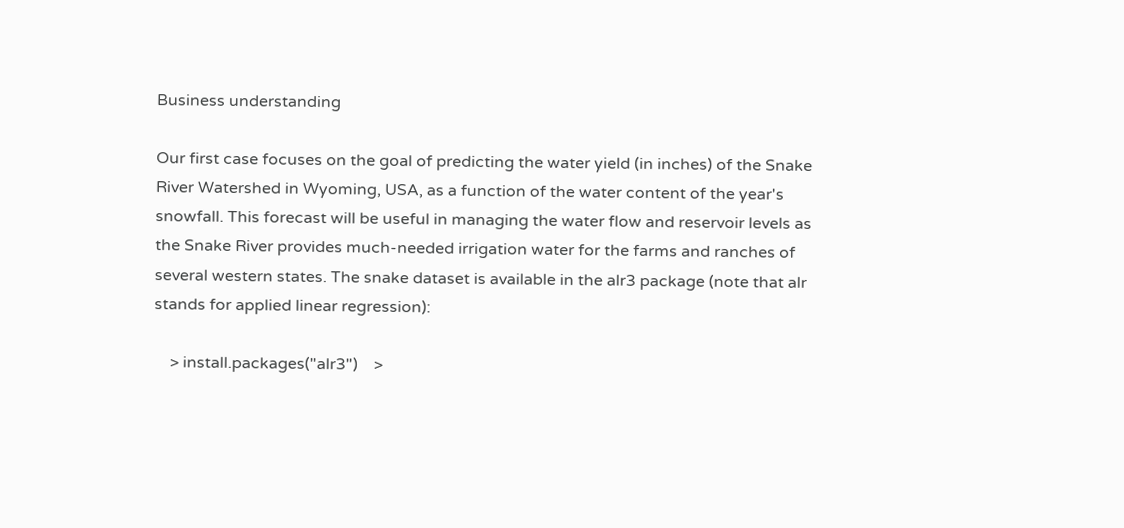Business understanding

Our first case focuses on the goal of predicting the water yield (in inches) of the Snake River Watershed in Wyoming, USA, as a function of the water content of the year's snowfall. This forecast will be useful in managing the water flow and reservoir levels as the Snake River provides much-needed irrigation water for the farms and ranches of several western states. The snake dataset is available in the alr3 package (note that alr stands for applied linear regression):

    > install.packages("alr3")    >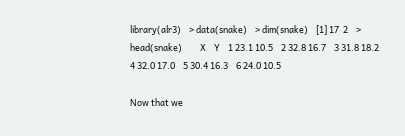library(alr3)    > data(snake)    > dim(snake)    [1] 17  2    > head(snake)         X    Y    1 23.1 10.5    2 32.8 16.7    3 31.8 18.2    4 32.0 17.0    5 30.4 16.3    6 24.0 10.5

Now that we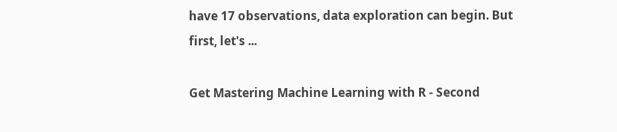have 17 observations, data exploration can begin. But first, let's ...

Get Mastering Machine Learning with R - Second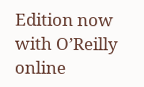Edition now with O’Reilly online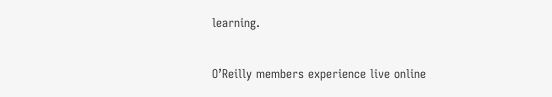learning.

O’Reilly members experience live online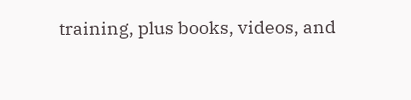training, plus books, videos, and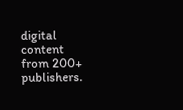digital content from 200+ publishers.